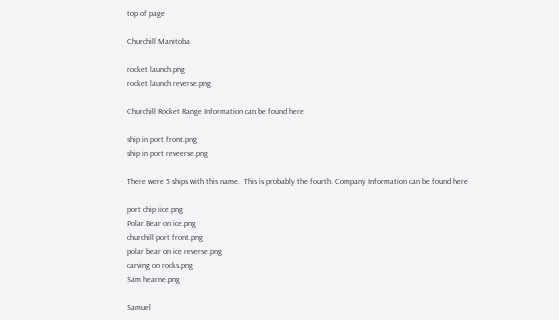top of page

Churchill Manitoba

rocket launch.png
rocket launch reverse.png

Churchill Rocket Range Information can be found here

ship in port front.png
ship in port reveerse.png

There were 5 ships with this name.  This is probably the fourth. Company Information can be found here

port chip iice.png
Polar Bear on ice.png
churchill port front.png
polar bear on ice reverse.png
carving on rocks.png
Sam hearne.png

Samuel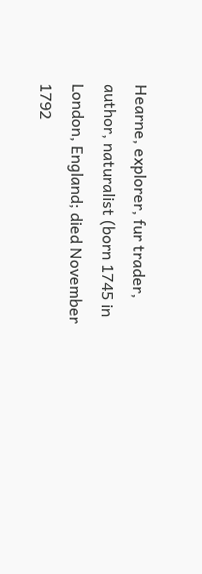Hearne, explorer, fur trader, author, naturalist (born 1745 in London, England; died November 1792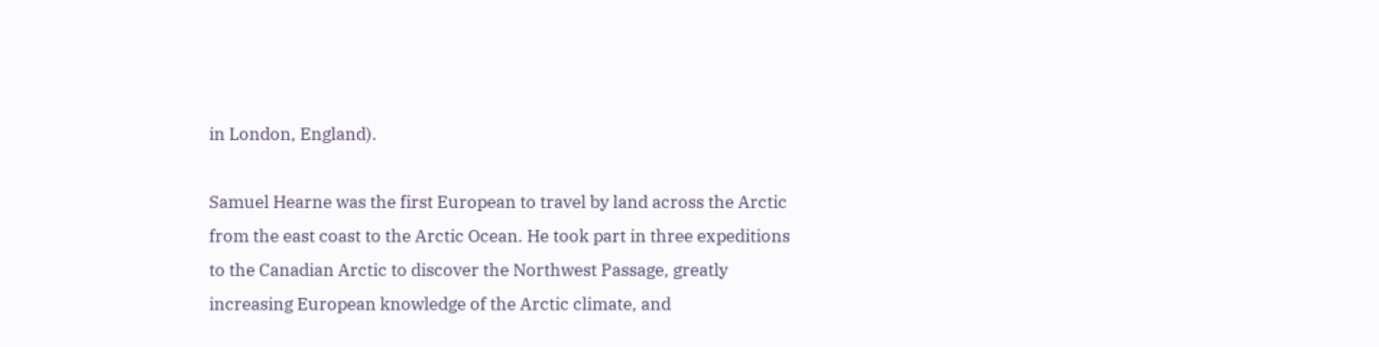in London, England).

Samuel Hearne was the first European to travel by land across the Arctic from the east coast to the Arctic Ocean. He took part in three expeditions to the Canadian Arctic to discover the Northwest Passage, greatly increasing European knowledge of the Arctic climate, and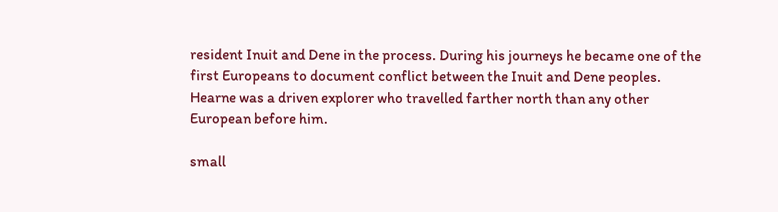resident Inuit and Dene in the process. During his journeys he became one of the first Europeans to document conflict between the Inuit and Dene peoples. Hearne was a driven explorer who travelled farther north than any other European before him.

small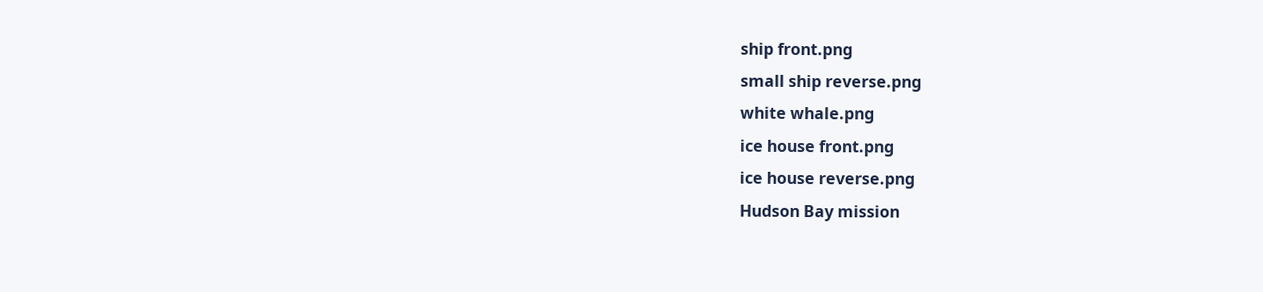ship front.png
small ship reverse.png
white whale.png
ice house front.png
ice house reverse.png
Hudson Bay mission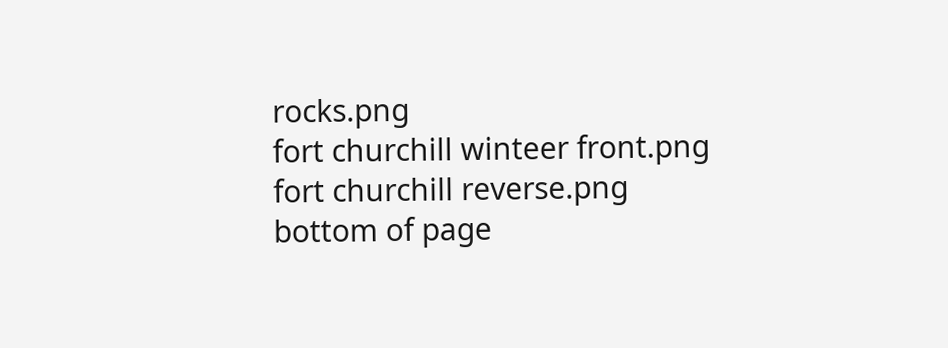rocks.png
fort churchill winteer front.png
fort churchill reverse.png
bottom of page